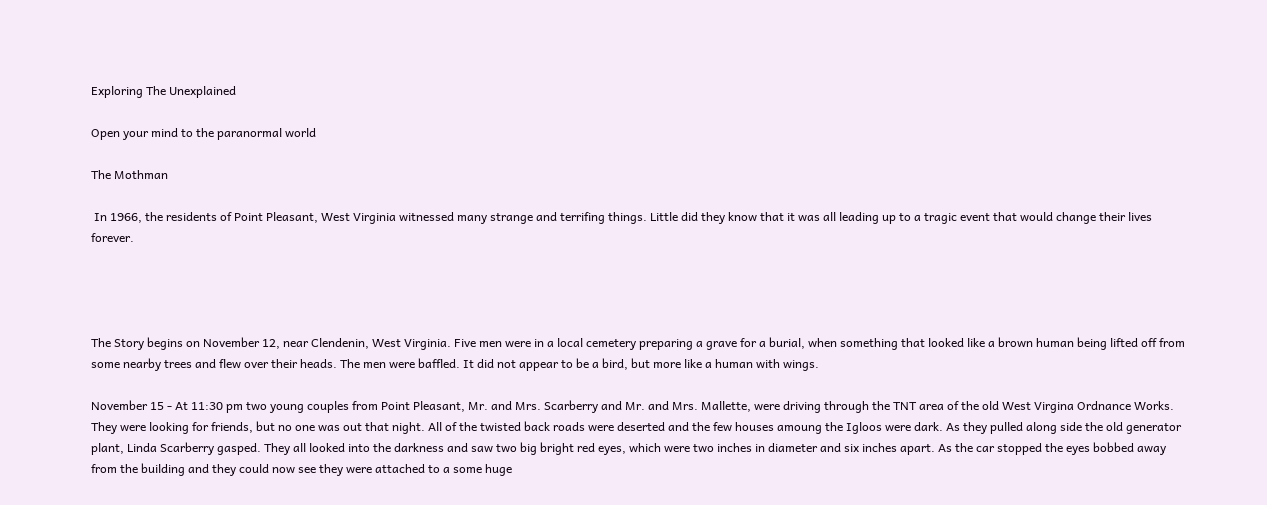Exploring The Unexplained

Open your mind to the paranormal world

The Mothman

 In 1966, the residents of Point Pleasant, West Virginia witnessed many strange and terrifing things. Little did they know that it was all leading up to a tragic event that would change their lives forever.




The Story begins on November 12, near Clendenin, West Virginia. Five men were in a local cemetery preparing a grave for a burial, when something that looked like a brown human being lifted off from some nearby trees and flew over their heads. The men were baffled. It did not appear to be a bird, but more like a human with wings.

November 15 - At 11:30 pm two young couples from Point Pleasant, Mr. and Mrs. Scarberry and Mr. and Mrs. Mallette, were driving through the TNT area of the old West Virgina Ordnance Works. They were looking for friends, but no one was out that night. All of the twisted back roads were deserted and the few houses amoung the Igloos were dark. As they pulled along side the old generator plant, Linda Scarberry gasped. They all looked into the darkness and saw two big bright red eyes, which were two inches in diameter and six inches apart. As the car stopped the eyes bobbed away from the building and they could now see they were attached to a some huge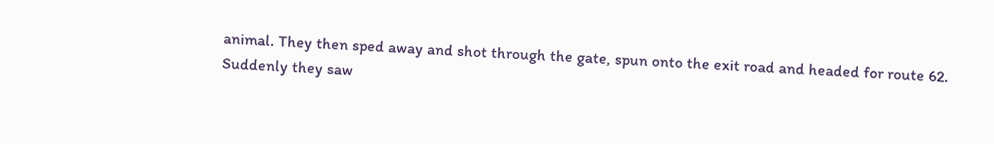animal. They then sped away and shot through the gate, spun onto the exit road and headed for route 62. Suddenly they saw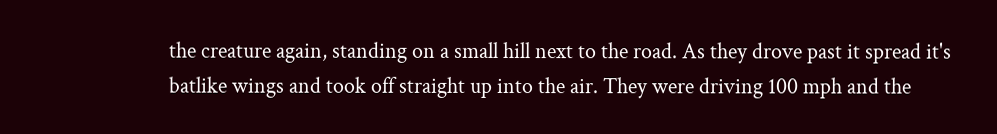the creature again, standing on a small hill next to the road. As they drove past it spread it's batlike wings and took off straight up into the air. They were driving 100 mph and the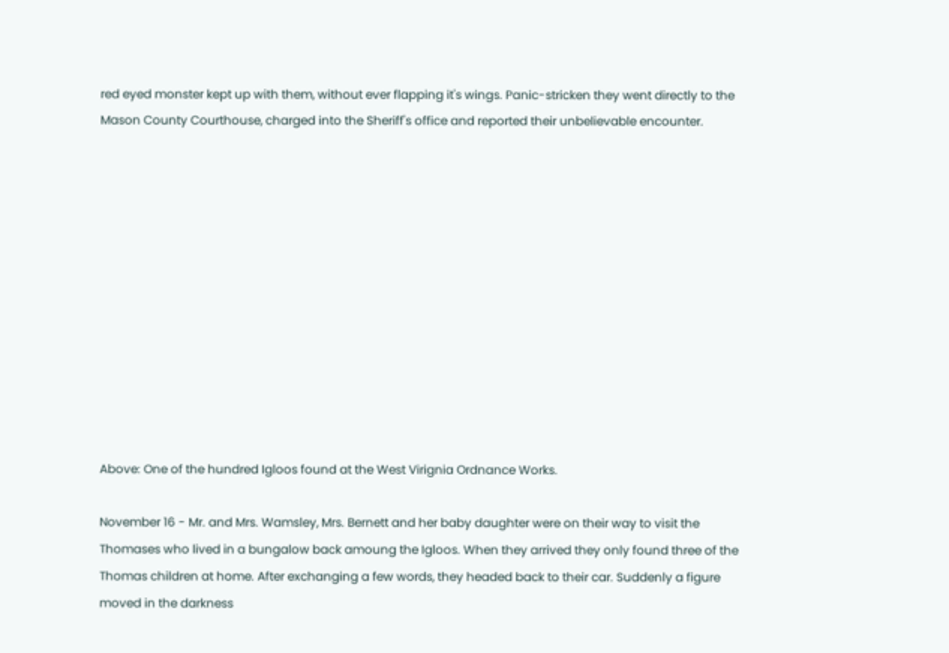red eyed monster kept up with them, without ever flapping it's wings. Panic-stricken they went directly to the Mason County Courthouse, charged into the Sheriff's office and reported their unbelievable encounter.












Above: One of the hundred Igloos found at the West Virignia Ordnance Works.

November 16 - Mr. and Mrs. Wamsley, Mrs. Bernett and her baby daughter were on their way to visit the Thomases who lived in a bungalow back amoung the Igloos. When they arrived they only found three of the Thomas children at home. After exchanging a few words, they headed back to their car. Suddenly a figure moved in the darkness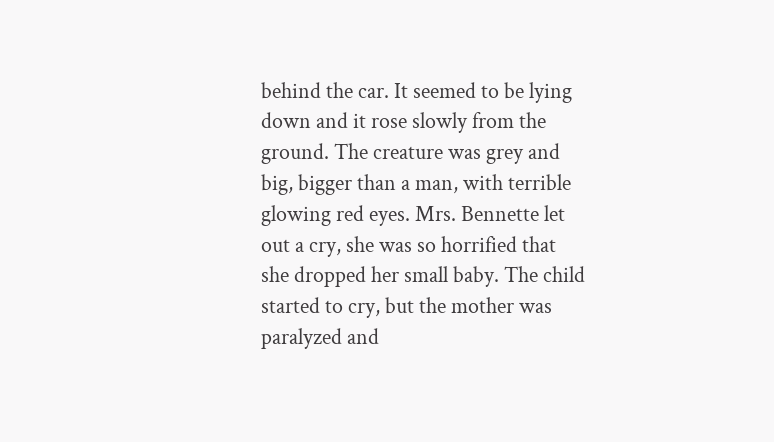behind the car. It seemed to be lying down and it rose slowly from the ground. The creature was grey and big, bigger than a man, with terrible glowing red eyes. Mrs. Bennette let out a cry, she was so horrified that she dropped her small baby. The child started to cry, but the mother was paralyzed and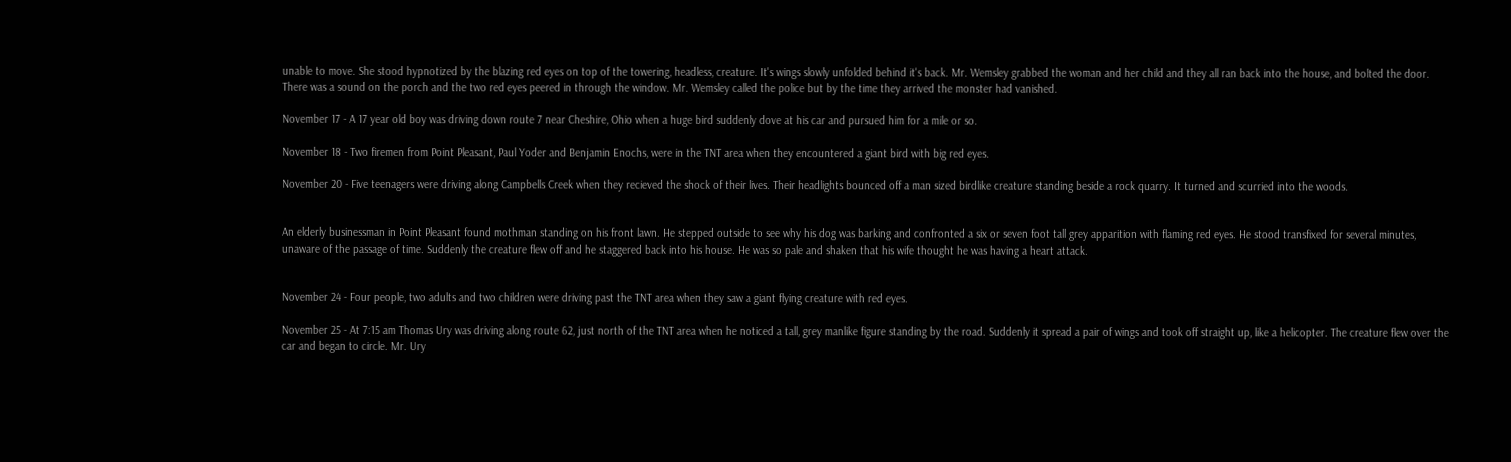unable to move. She stood hypnotized by the blazing red eyes on top of the towering, headless, creature. It's wings slowly unfolded behind it's back. Mr. Wemsley grabbed the woman and her child and they all ran back into the house, and bolted the door. There was a sound on the porch and the two red eyes peered in through the window. Mr. Wemsley called the police but by the time they arrived the monster had vanished.

November 17 - A 17 year old boy was driving down route 7 near Cheshire, Ohio when a huge bird suddenly dove at his car and pursued him for a mile or so.

November 18 - Two firemen from Point Pleasant, Paul Yoder and Benjamin Enochs, were in the TNT area when they encountered a giant bird with big red eyes.

November 20 - Five teenagers were driving along Campbells Creek when they recieved the shock of their lives. Their headlights bounced off a man sized birdlike creature standing beside a rock quarry. It turned and scurried into the woods.


An elderly businessman in Point Pleasant found mothman standing on his front lawn. He stepped outside to see why his dog was barking and confronted a six or seven foot tall grey apparition with flaming red eyes. He stood transfixed for several minutes, unaware of the passage of time. Suddenly the creature flew off and he staggered back into his house. He was so pale and shaken that his wife thought he was having a heart attack.


November 24 - Four people, two adults and two children were driving past the TNT area when they saw a giant flying creature with red eyes.

November 25 - At 7:15 am Thomas Ury was driving along route 62, just north of the TNT area when he noticed a tall, grey manlike figure standing by the road. Suddenly it spread a pair of wings and took off straight up, like a helicopter. The creature flew over the car and began to circle. Mr. Ury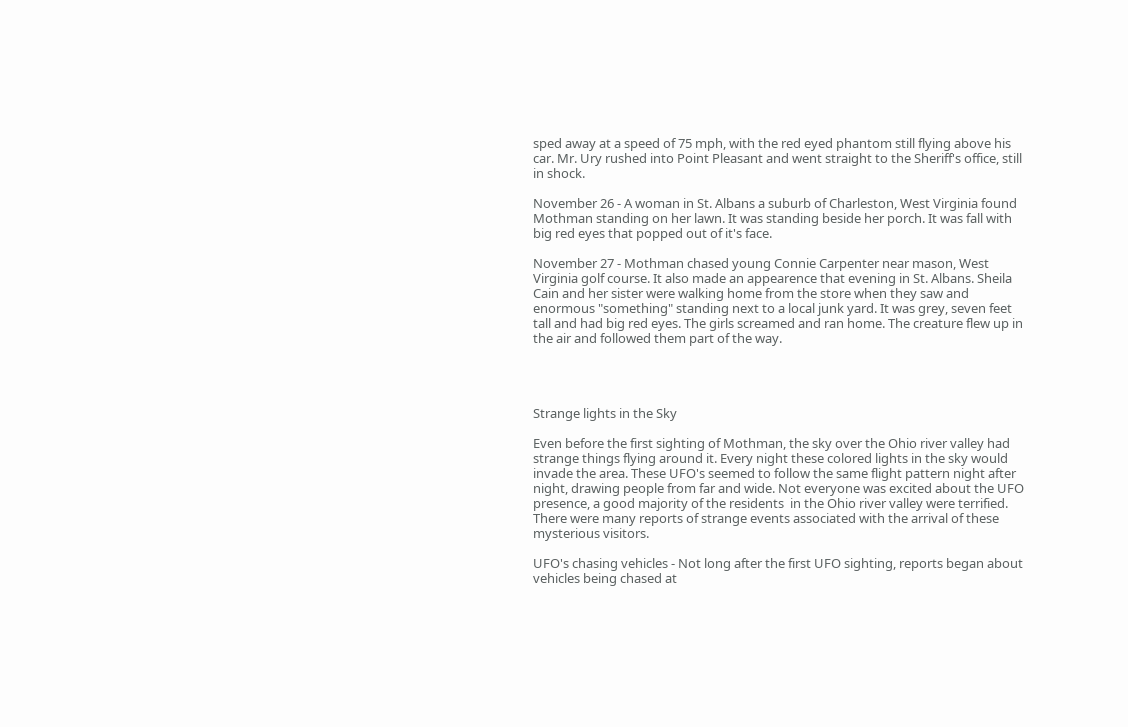sped away at a speed of 75 mph, with the red eyed phantom still flying above his car. Mr. Ury rushed into Point Pleasant and went straight to the Sheriff's office, still in shock.

November 26 - A woman in St. Albans a suburb of Charleston, West Virginia found Mothman standing on her lawn. It was standing beside her porch. It was fall with big red eyes that popped out of it's face.

November 27 - Mothman chased young Connie Carpenter near mason, West Virginia golf course. It also made an appearence that evening in St. Albans. Sheila Cain and her sister were walking home from the store when they saw and enormous "something" standing next to a local junk yard. It was grey, seven feet tall and had big red eyes. The girls screamed and ran home. The creature flew up in the air and followed them part of the way.




Strange lights in the Sky

Even before the first sighting of Mothman, the sky over the Ohio river valley had strange things flying around it. Every night these colored lights in the sky would invade the area. These UFO's seemed to follow the same flight pattern night after night, drawing people from far and wide. Not everyone was excited about the UFO presence, a good majority of the residents  in the Ohio river valley were terrified. There were many reports of strange events associated with the arrival of these mysterious visitors.

UFO's chasing vehicles - Not long after the first UFO sighting, reports began about vehicles being chased at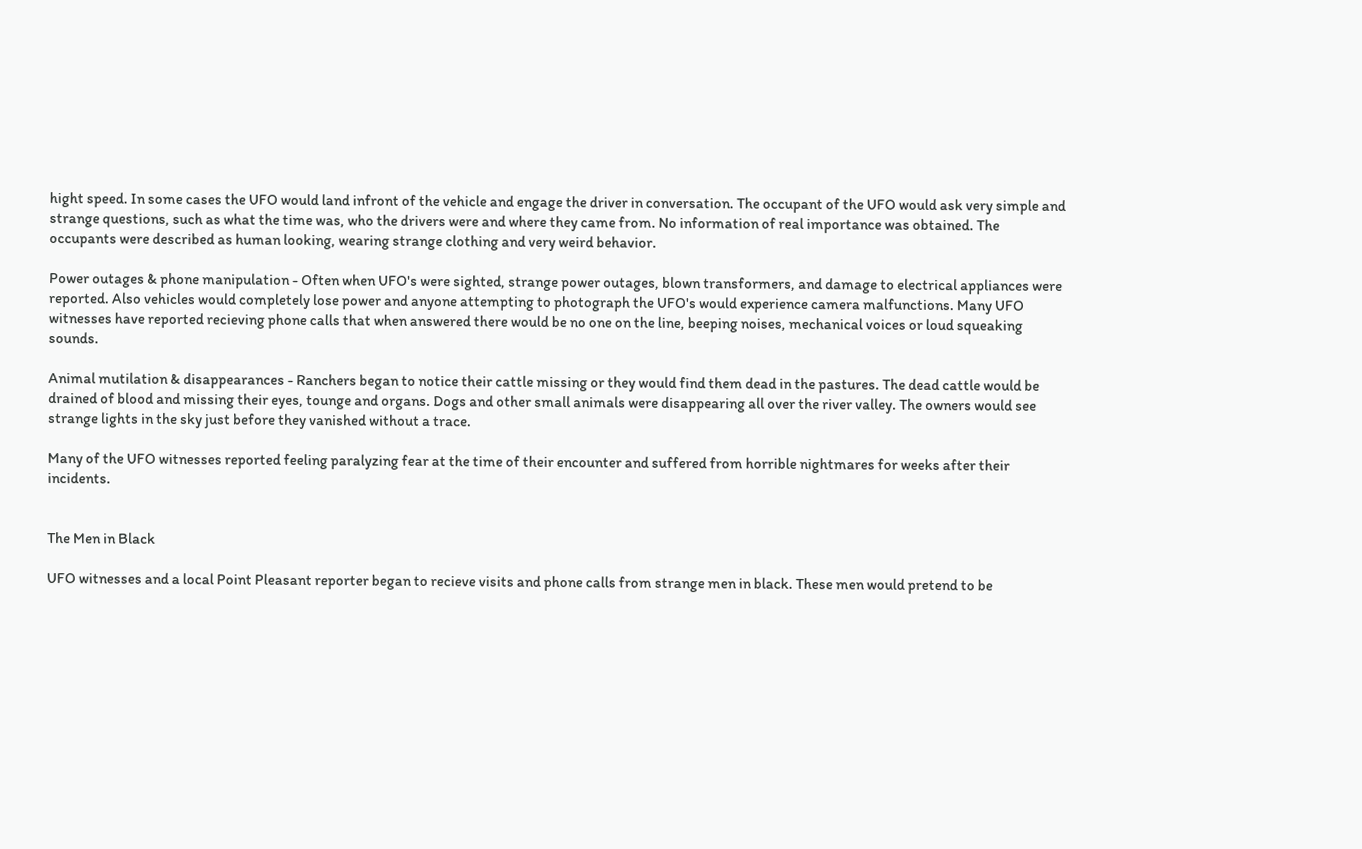hight speed. In some cases the UFO would land infront of the vehicle and engage the driver in conversation. The occupant of the UFO would ask very simple and strange questions, such as what the time was, who the drivers were and where they came from. No information of real importance was obtained. The occupants were described as human looking, wearing strange clothing and very weird behavior.

Power outages & phone manipulation - Often when UFO's were sighted, strange power outages, blown transformers, and damage to electrical appliances were reported. Also vehicles would completely lose power and anyone attempting to photograph the UFO's would experience camera malfunctions. Many UFO witnesses have reported recieving phone calls that when answered there would be no one on the line, beeping noises, mechanical voices or loud squeaking sounds.

Animal mutilation & disappearances - Ranchers began to notice their cattle missing or they would find them dead in the pastures. The dead cattle would be drained of blood and missing their eyes, tounge and organs. Dogs and other small animals were disappearing all over the river valley. The owners would see strange lights in the sky just before they vanished without a trace.

Many of the UFO witnesses reported feeling paralyzing fear at the time of their encounter and suffered from horrible nightmares for weeks after their incidents.


The Men in Black

UFO witnesses and a local Point Pleasant reporter began to recieve visits and phone calls from strange men in black. These men would pretend to be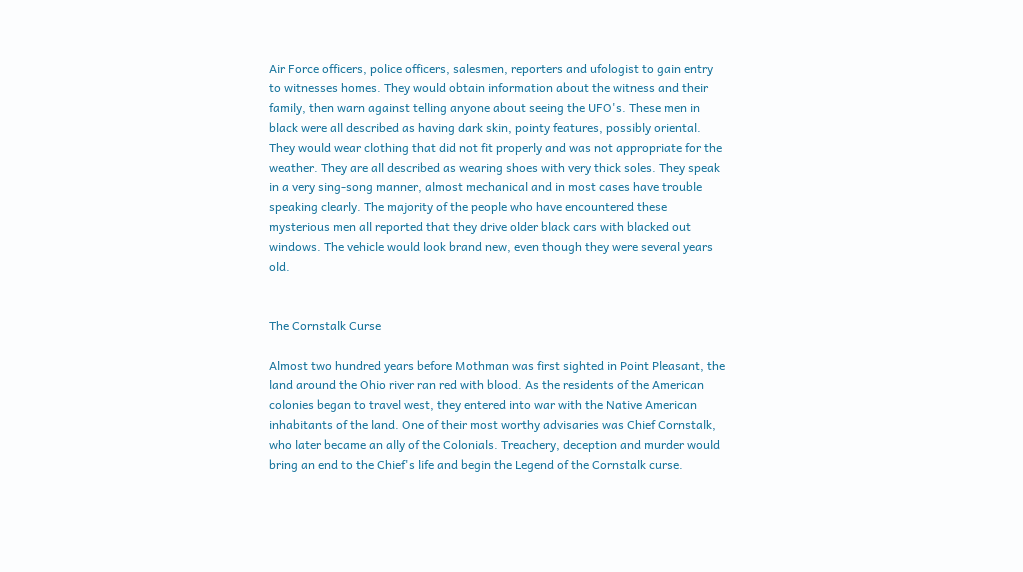Air Force officers, police officers, salesmen, reporters and ufologist to gain entry to witnesses homes. They would obtain information about the witness and their family, then warn against telling anyone about seeing the UFO's. These men in black were all described as having dark skin, pointy features, possibly oriental. They would wear clothing that did not fit properly and was not appropriate for the weather. They are all described as wearing shoes with very thick soles. They speak in a very sing-song manner, almost mechanical and in most cases have trouble speaking clearly. The majority of the people who have encountered these mysterious men all reported that they drive older black cars with blacked out windows. The vehicle would look brand new, even though they were several years old.


The Cornstalk Curse

Almost two hundred years before Mothman was first sighted in Point Pleasant, the land around the Ohio river ran red with blood. As the residents of the American colonies began to travel west, they entered into war with the Native American inhabitants of the land. One of their most worthy advisaries was Chief Cornstalk, who later became an ally of the Colonials. Treachery, deception and murder would bring an end to the Chief's life and begin the Legend of the Cornstalk curse.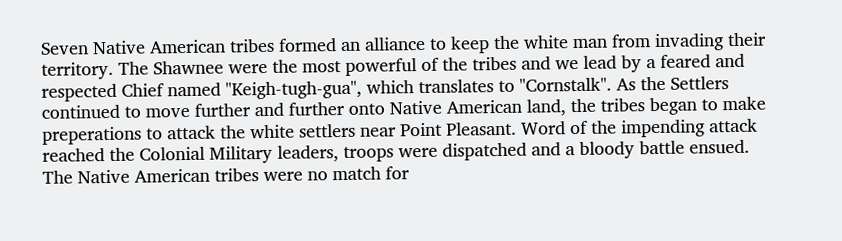Seven Native American tribes formed an alliance to keep the white man from invading their territory. The Shawnee were the most powerful of the tribes and we lead by a feared and respected Chief named "Keigh-tugh-gua", which translates to "Cornstalk". As the Settlers continued to move further and further onto Native American land, the tribes began to make preperations to attack the white settlers near Point Pleasant. Word of the impending attack reached the Colonial Military leaders, troops were dispatched and a bloody battle ensued. The Native American tribes were no match for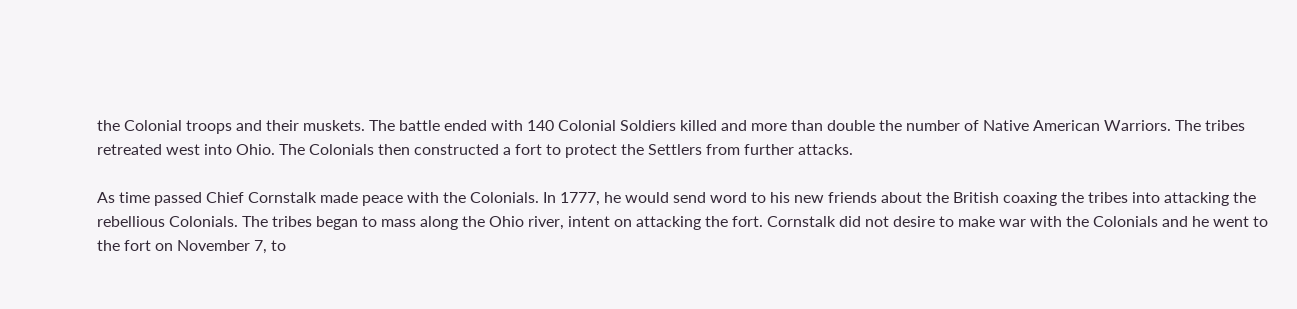the Colonial troops and their muskets. The battle ended with 140 Colonial Soldiers killed and more than double the number of Native American Warriors. The tribes retreated west into Ohio. The Colonials then constructed a fort to protect the Settlers from further attacks.

As time passed Chief Cornstalk made peace with the Colonials. In 1777, he would send word to his new friends about the British coaxing the tribes into attacking the rebellious Colonials. The tribes began to mass along the Ohio river, intent on attacking the fort. Cornstalk did not desire to make war with the Colonials and he went to the fort on November 7, to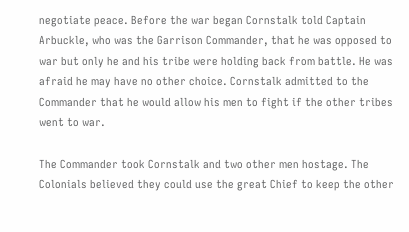negotiate peace. Before the war began Cornstalk told Captain Arbuckle, who was the Garrison Commander, that he was opposed to war but only he and his tribe were holding back from battle. He was afraid he may have no other choice. Cornstalk admitted to the Commander that he would allow his men to fight if the other tribes went to war.

The Commander took Cornstalk and two other men hostage. The Colonials believed they could use the great Chief to keep the other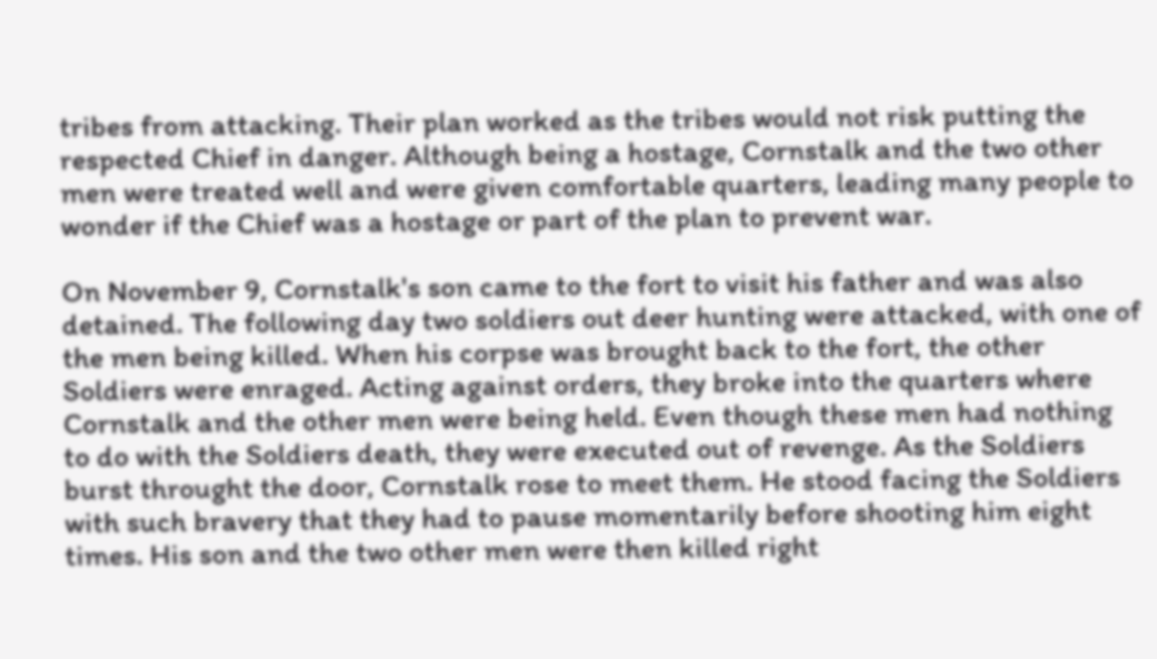tribes from attacking. Their plan worked as the tribes would not risk putting the respected Chief in danger. Although being a hostage, Cornstalk and the two other men were treated well and were given comfortable quarters, leading many people to wonder if the Chief was a hostage or part of the plan to prevent war.

On November 9, Cornstalk's son came to the fort to visit his father and was also detained. The following day two soldiers out deer hunting were attacked, with one of the men being killed. When his corpse was brought back to the fort, the other Soldiers were enraged. Acting against orders, they broke into the quarters where Cornstalk and the other men were being held. Even though these men had nothing to do with the Soldiers death, they were executed out of revenge. As the Soldiers burst throught the door, Cornstalk rose to meet them. He stood facing the Soldiers with such bravery that they had to pause momentarily before shooting him eight times. His son and the two other men were then killed right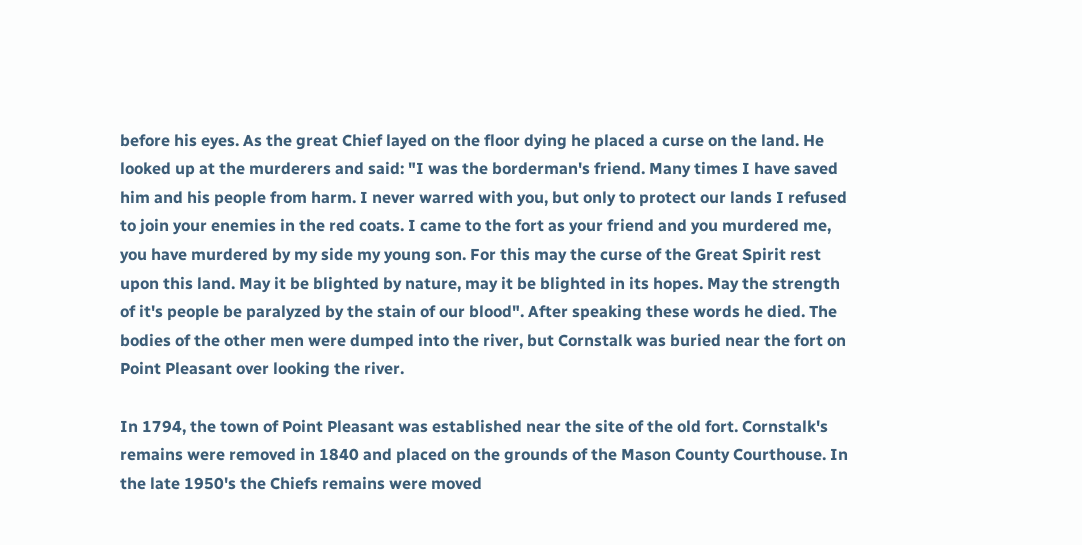before his eyes. As the great Chief layed on the floor dying he placed a curse on the land. He looked up at the murderers and said: "I was the borderman's friend. Many times I have saved him and his people from harm. I never warred with you, but only to protect our lands I refused to join your enemies in the red coats. I came to the fort as your friend and you murdered me, you have murdered by my side my young son. For this may the curse of the Great Spirit rest upon this land. May it be blighted by nature, may it be blighted in its hopes. May the strength of it's people be paralyzed by the stain of our blood". After speaking these words he died. The bodies of the other men were dumped into the river, but Cornstalk was buried near the fort on Point Pleasant over looking the river.

In 1794, the town of Point Pleasant was established near the site of the old fort. Cornstalk's remains were removed in 1840 and placed on the grounds of the Mason County Courthouse. In the late 1950's the Chiefs remains were moved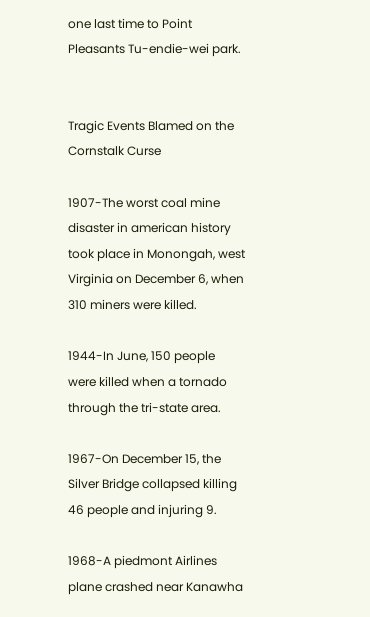one last time to Point Pleasants Tu-endie-wei park.


Tragic Events Blamed on the Cornstalk Curse

1907-The worst coal mine disaster in american history took place in Monongah, west Virginia on December 6, when 310 miners were killed.

1944-In June, 150 people were killed when a tornado through the tri-state area.

1967-On December 15, the Silver Bridge collapsed killing 46 people and injuring 9.

1968-A piedmont Airlines plane crashed near Kanawha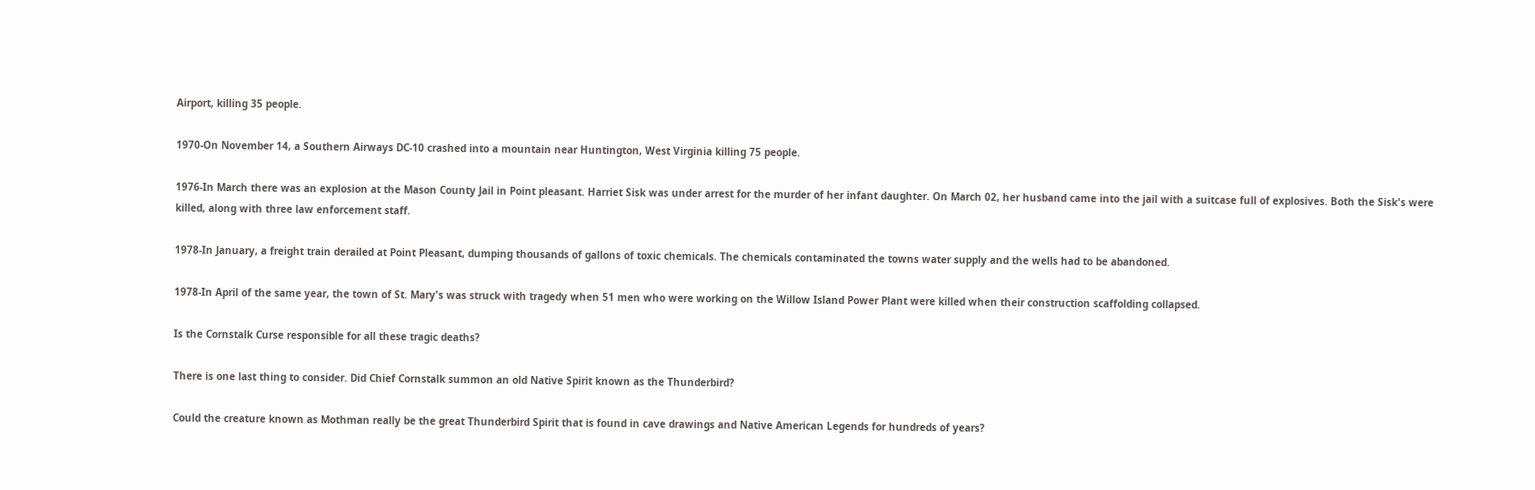Airport, killing 35 people.

1970-On November 14, a Southern Airways DC-10 crashed into a mountain near Huntington, West Virginia killing 75 people.

1976-In March there was an explosion at the Mason County Jail in Point pleasant. Harriet Sisk was under arrest for the murder of her infant daughter. On March 02, her husband came into the jail with a suitcase full of explosives. Both the Sisk's were killed, along with three law enforcement staff.

1978-In January, a freight train derailed at Point Pleasant, dumping thousands of gallons of toxic chemicals. The chemicals contaminated the towns water supply and the wells had to be abandoned.

1978-In April of the same year, the town of St. Mary's was struck with tragedy when 51 men who were working on the Willow Island Power Plant were killed when their construction scaffolding collapsed.

Is the Cornstalk Curse responsible for all these tragic deaths?

There is one last thing to consider. Did Chief Cornstalk summon an old Native Spirit known as the Thunderbird?

Could the creature known as Mothman really be the great Thunderbird Spirit that is found in cave drawings and Native American Legends for hundreds of years?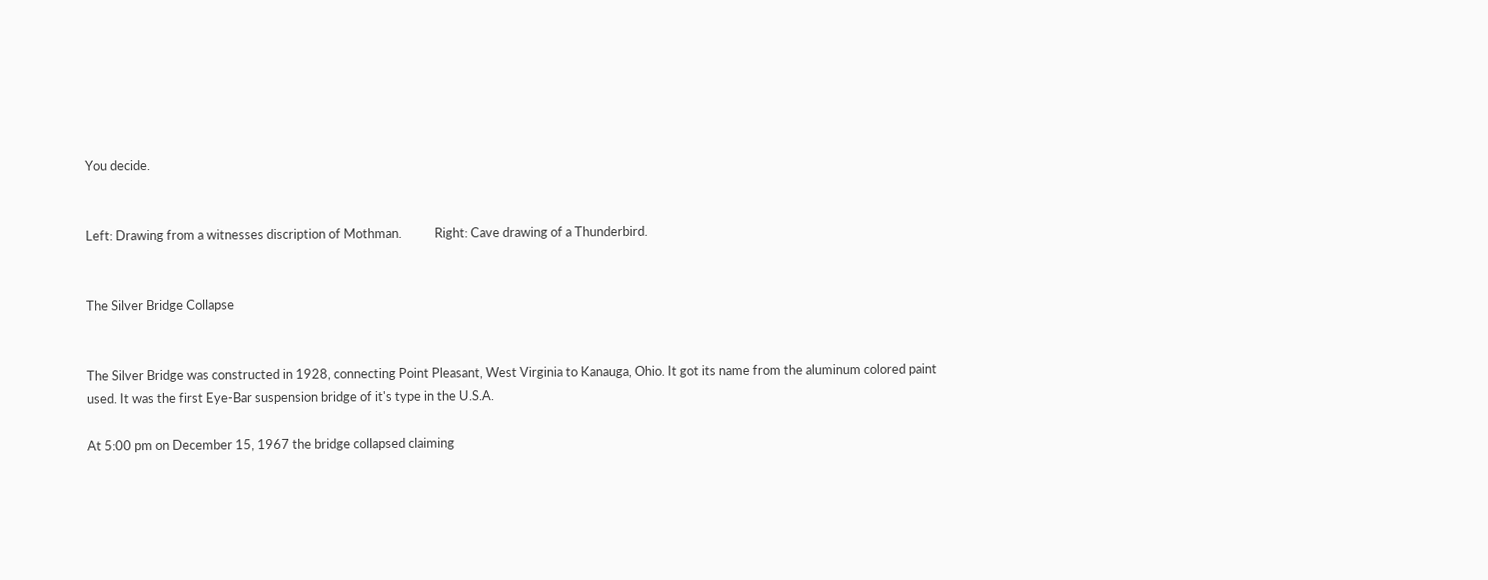You decide.


Left: Drawing from a witnesses discription of Mothman.           Right: Cave drawing of a Thunderbird.


The Silver Bridge Collapse


The Silver Bridge was constructed in 1928, connecting Point Pleasant, West Virginia to Kanauga, Ohio. It got its name from the aluminum colored paint used. It was the first Eye-Bar suspension bridge of it's type in the U.S.A.

At 5:00 pm on December 15, 1967 the bridge collapsed claiming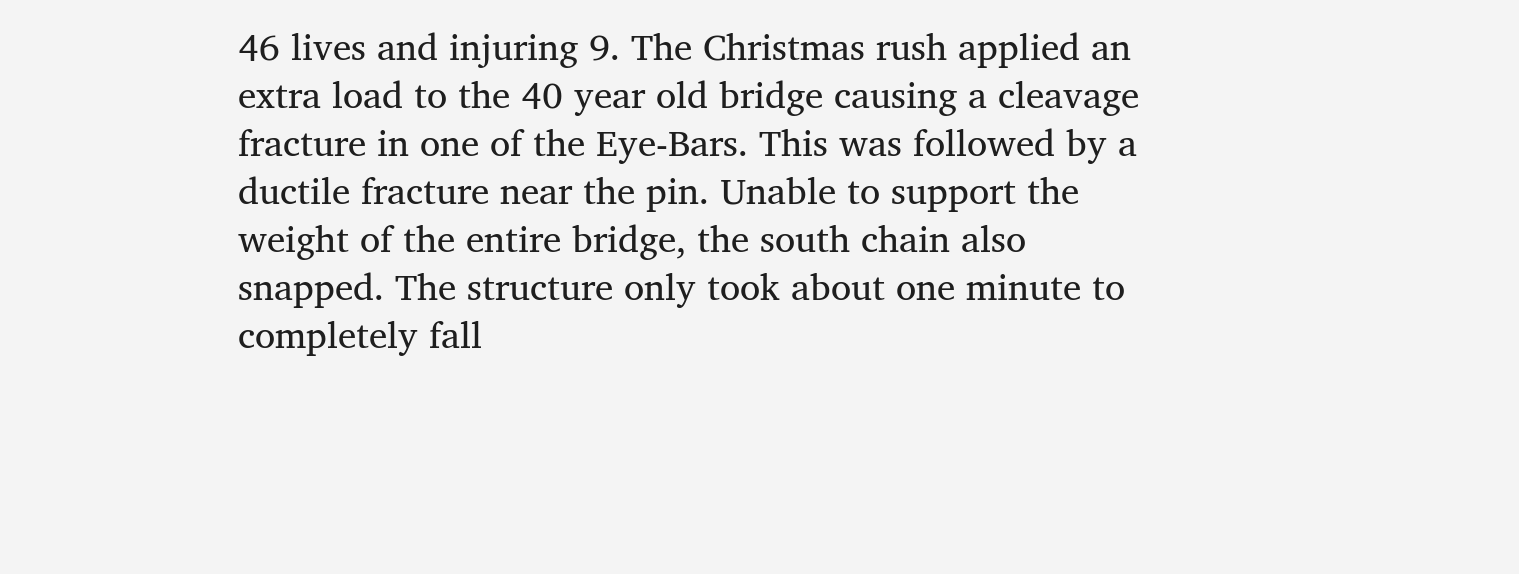46 lives and injuring 9. The Christmas rush applied an extra load to the 40 year old bridge causing a cleavage fracture in one of the Eye-Bars. This was followed by a ductile fracture near the pin. Unable to support the weight of the entire bridge, the south chain also snapped. The structure only took about one minute to completely fall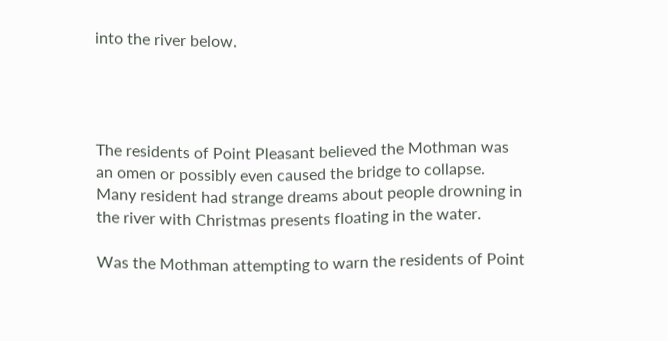into the river below.




The residents of Point Pleasant believed the Mothman was an omen or possibly even caused the bridge to collapse. Many resident had strange dreams about people drowning in the river with Christmas presents floating in the water.

Was the Mothman attempting to warn the residents of Point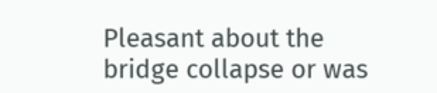Pleasant about the bridge collapse or was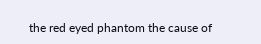the red eyed phantom the cause of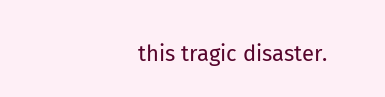this tragic disaster.